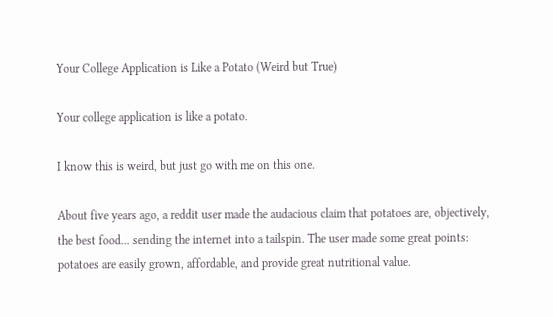Your College Application is Like a Potato (Weird but True)

Your college application is like a potato.

I know this is weird, but just go with me on this one.

About five years ago, a reddit user made the audacious claim that potatoes are, objectively, the best food... sending the internet into a tailspin. The user made some great points: potatoes are easily grown, affordable, and provide great nutritional value.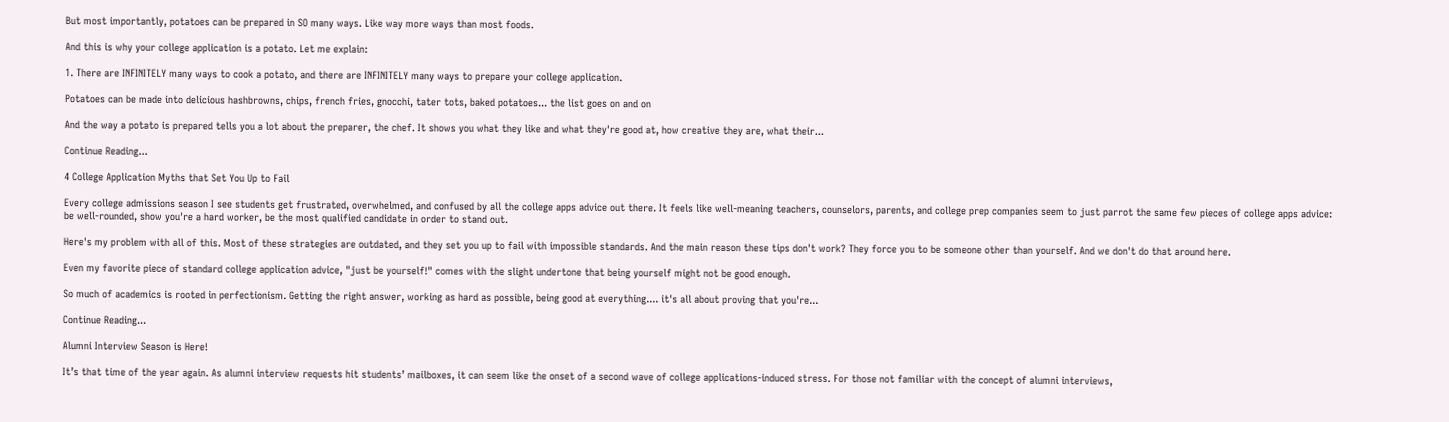But most importantly, potatoes can be prepared in SO many ways. Like way more ways than most foods.

And this is why your college application is a potato. Let me explain:

1. There are INFINITELY many ways to cook a potato, and there are INFINITELY many ways to prepare your college application.

Potatoes can be made into delicious hashbrowns, chips, french fries, gnocchi, tater tots, baked potatoes... the list goes on and on

And the way a potato is prepared tells you a lot about the preparer, the chef. It shows you what they like and what they're good at, how creative they are, what their...

Continue Reading...

4 College Application Myths that Set You Up to Fail

Every college admissions season I see students get frustrated, overwhelmed, and confused by all the college apps advice out there. It feels like well-meaning teachers, counselors, parents, and college prep companies seem to just parrot the same few pieces of college apps advice: be well-rounded, show you're a hard worker, be the most qualified candidate in order to stand out.

Here's my problem with all of this. Most of these strategies are outdated, and they set you up to fail with impossible standards. And the main reason these tips don't work? They force you to be someone other than yourself. And we don't do that around here.

Even my favorite piece of standard college application advice, "just be yourself!" comes with the slight undertone that being yourself might not be good enough.

So much of academics is rooted in perfectionism. Getting the right answer, working as hard as possible, being good at everything.... it's all about proving that you're...

Continue Reading...

Alumni Interview Season is Here!

It’s that time of the year again. As alumni interview requests hit students’ mailboxes, it can seem like the onset of a second wave of college applications-induced stress. For those not familiar with the concept of alumni interviews,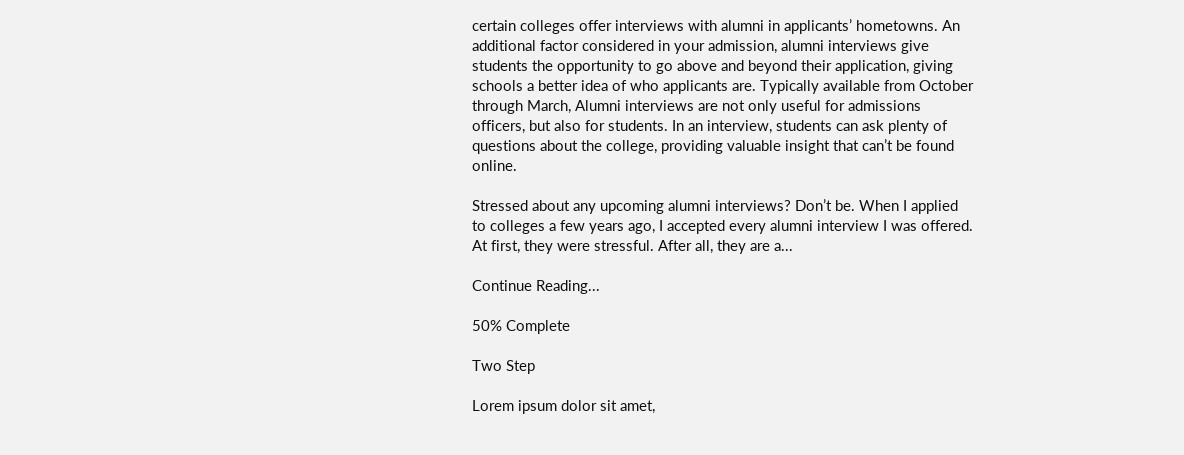certain colleges offer interviews with alumni in applicants’ hometowns. An additional factor considered in your admission, alumni interviews give students the opportunity to go above and beyond their application, giving schools a better idea of who applicants are. Typically available from October through March, Alumni interviews are not only useful for admissions officers, but also for students. In an interview, students can ask plenty of questions about the college, providing valuable insight that can’t be found online.

Stressed about any upcoming alumni interviews? Don’t be. When I applied to colleges a few years ago, I accepted every alumni interview I was offered. At first, they were stressful. After all, they are a...

Continue Reading...

50% Complete

Two Step

Lorem ipsum dolor sit amet,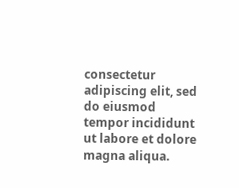consectetur adipiscing elit, sed do eiusmod tempor incididunt ut labore et dolore magna aliqua.